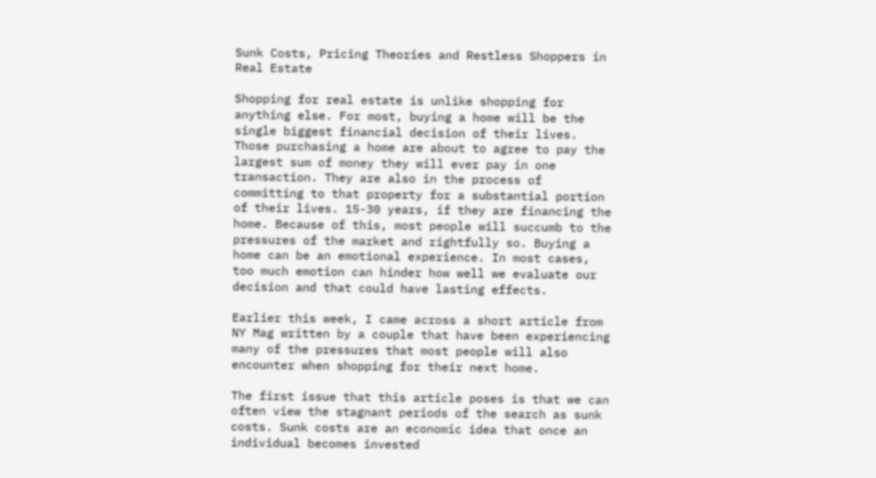Sunk Costs, Pricing Theories and Restless Shoppers in Real Estate

Shopping for real estate is unlike shopping for anything else. For most, buying a home will be the single biggest financial decision of their lives. Those purchasing a home are about to agree to pay the largest sum of money they will ever pay in one transaction. They are also in the process of committing to that property for a substantial portion of their lives. 15-30 years, if they are financing the home. Because of this, most people will succumb to the pressures of the market and rightfully so. Buying a home can be an emotional experience. In most cases, too much emotion can hinder how well we evaluate our decision and that could have lasting effects.

Earlier this week, I came across a short article from NY Mag written by a couple that have been experiencing many of the pressures that most people will also encounter when shopping for their next home.

The first issue that this article poses is that we can often view the stagnant periods of the search as sunk costs. Sunk costs are an economic idea that once an individual becomes invested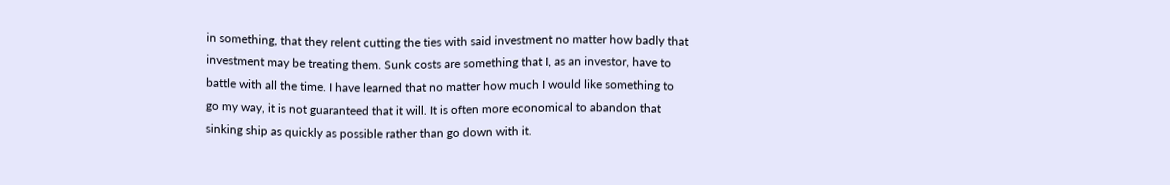in something, that they relent cutting the ties with said investment no matter how badly that investment may be treating them. Sunk costs are something that I, as an investor, have to battle with all the time. I have learned that no matter how much I would like something to go my way, it is not guaranteed that it will. It is often more economical to abandon that sinking ship as quickly as possible rather than go down with it.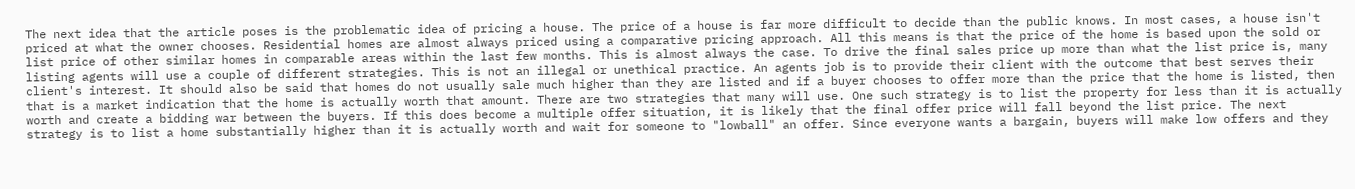The next idea that the article poses is the problematic idea of pricing a house. The price of a house is far more difficult to decide than the public knows. In most cases, a house isn't priced at what the owner chooses. Residential homes are almost always priced using a comparative pricing approach. All this means is that the price of the home is based upon the sold or list price of other similar homes in comparable areas within the last few months. This is almost always the case. To drive the final sales price up more than what the list price is, many listing agents will use a couple of different strategies. This is not an illegal or unethical practice. An agents job is to provide their client with the outcome that best serves their client's interest. It should also be said that homes do not usually sale much higher than they are listed and if a buyer chooses to offer more than the price that the home is listed, then that is a market indication that the home is actually worth that amount. There are two strategies that many will use. One such strategy is to list the property for less than it is actually worth and create a bidding war between the buyers. If this does become a multiple offer situation, it is likely that the final offer price will fall beyond the list price. The next strategy is to list a home substantially higher than it is actually worth and wait for someone to "lowball" an offer. Since everyone wants a bargain, buyers will make low offers and they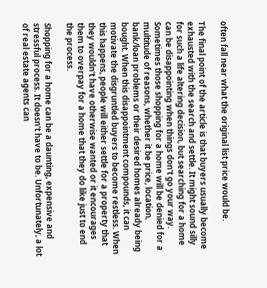often fall near what the original list price would be.

The final point of the article is that buyers usually become exhausted with the search and settle. It might sound silly for such a life altering decision, but searching for a home can be disappointing when things don't go your way. Sometimes those shopping for a home will be denied for a multitude of reasons, whether it be price, location, bank/loan problems or their desired homes already being bought. When this disappointment compounds, it can motivate the disgruntled buyers to become restless. When this happens, people will either settle for a property that they wouldn't have otherwise wanted or it encourages them to overpay for a home that they do like just to end the process.

Shopping for a home can be a daunting, expensive and stressful process. It doesn't have to be. Unfortunately, a lot of real estate agents can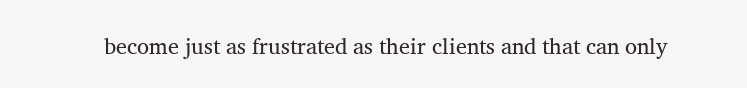become just as frustrated as their clients and that can only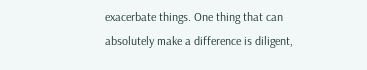exacerbate things. One thing that can absolutely make a difference is diligent,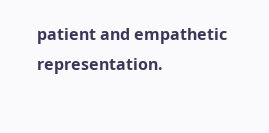patient and empathetic representation.